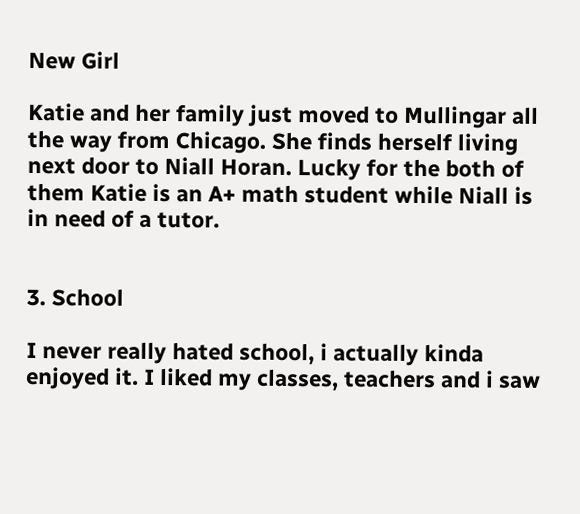New Girl

Katie and her family just moved to Mullingar all the way from Chicago. She finds herself living next door to Niall Horan. Lucky for the both of them Katie is an A+ math student while Niall is in need of a tutor.


3. School

I never really hated school, i actually kinda enjoyed it. I liked my classes, teachers and i saw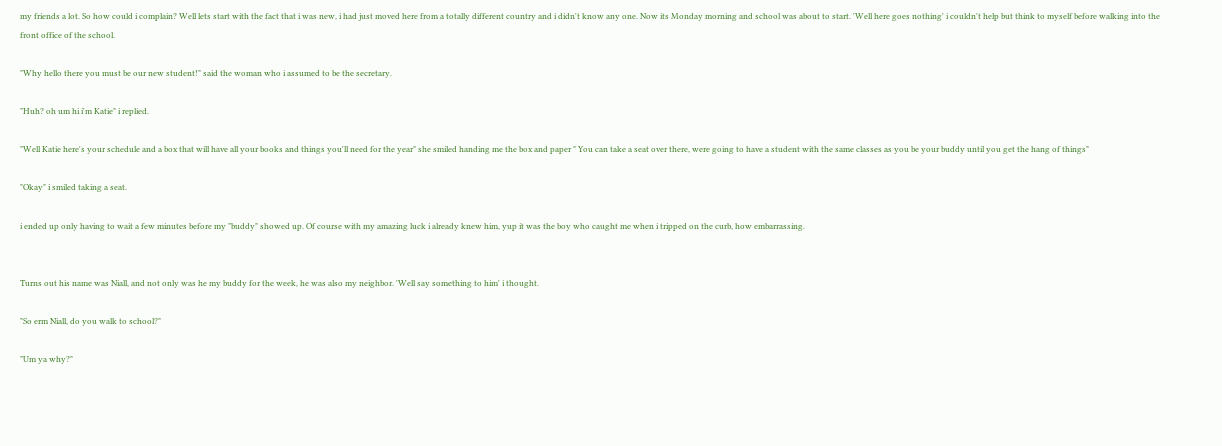my friends a lot. So how could i complain? Well lets start with the fact that i was new, i had just moved here from a totally different country and i didn't know any one. Now its Monday morning and school was about to start. 'Well here goes nothing' i couldn't help but think to myself before walking into the front office of the school.

"Why hello there you must be our new student!" said the woman who i assumed to be the secretary.

"Huh? oh um hi i'm Katie" i replied.

"Well Katie here's your schedule and a box that will have all your books and things you'll need for the year" she smiled handing me the box and paper " You can take a seat over there, were going to have a student with the same classes as you be your buddy until you get the hang of things"

"Okay" i smiled taking a seat.

i ended up only having to wait a few minutes before my "buddy" showed up. Of course with my amazing luck i already knew him, yup it was the boy who caught me when i tripped on the curb, how embarrassing.


Turns out his name was Niall, and not only was he my buddy for the week, he was also my neighbor. 'Well say something to him' i thought.

"So erm Niall, do you walk to school?"

"Um ya why?"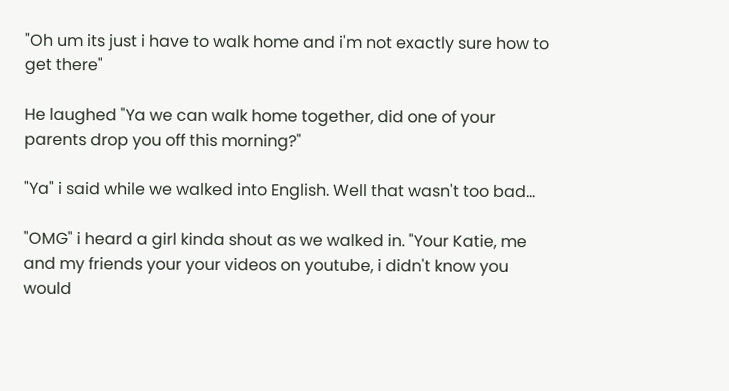"Oh um its just i have to walk home and i'm not exactly sure how to get there"

He laughed "Ya we can walk home together, did one of your parents drop you off this morning?"

"Ya" i said while we walked into English. Well that wasn't too bad...

"OMG" i heard a girl kinda shout as we walked in. "Your Katie, me and my friends your your videos on youtube, i didn't know you would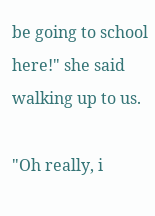be going to school here!" she said walking up to us.

"Oh really, i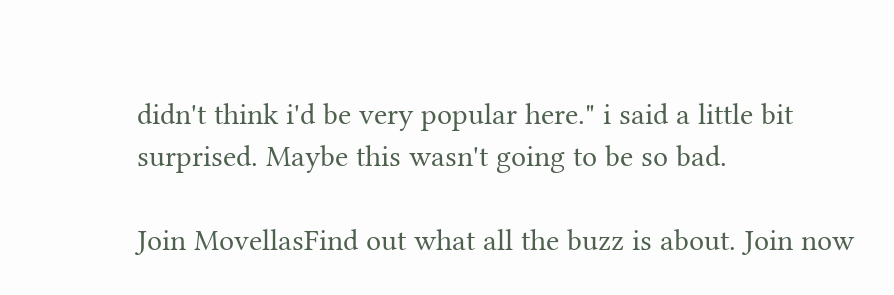didn't think i'd be very popular here." i said a little bit surprised. Maybe this wasn't going to be so bad.

Join MovellasFind out what all the buzz is about. Join now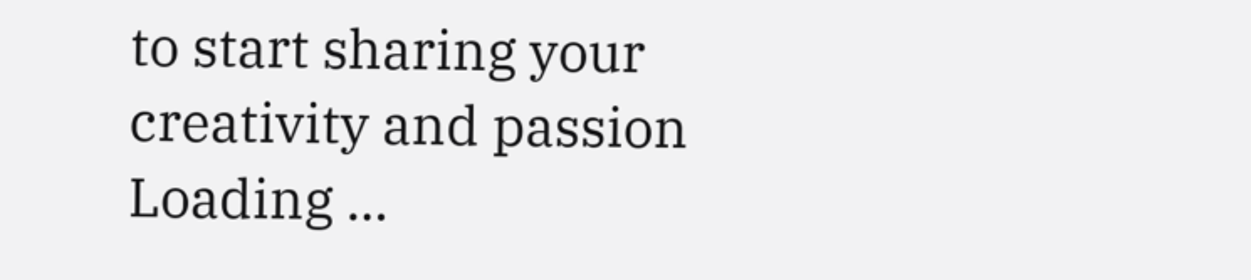to start sharing your creativity and passion
Loading ...